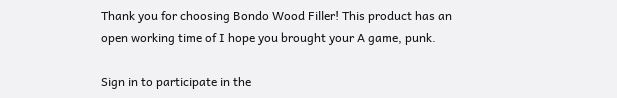Thank you for choosing Bondo Wood Filler! This product has an open working time of I hope you brought your A game, punk.

Sign in to participate in the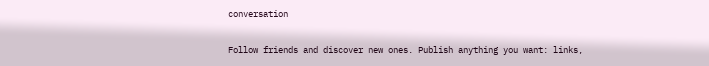conversation

Follow friends and discover new ones. Publish anything you want: links,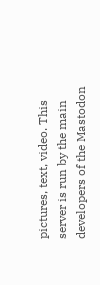pictures, text, video. This server is run by the main developers of the Mastodon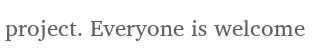project. Everyone is welcome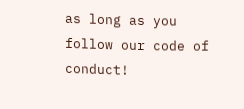as long as you follow our code of conduct!